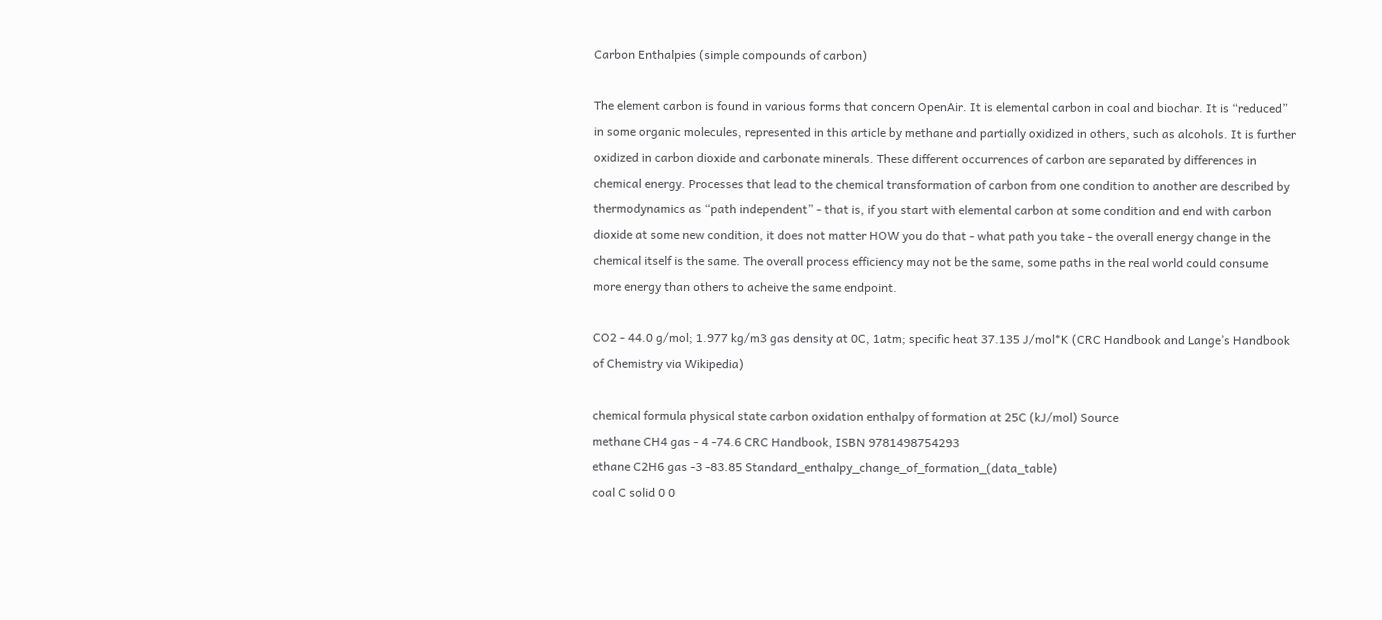Carbon Enthalpies (simple compounds of carbon)

The element carbon is found in various forms that concern OpenAir. It is elemental carbon in coal and biochar. It is “reduced” in some organic molecules, represented in this article by methane and partially oxidized in others, such as alcohols. It is further oxidized in carbon dioxide and carbonate minerals. These different occurrences of carbon are separated by differences in chemical energy. Processes that lead to the chemical transformation of carbon from one condition to another are described by thermodynamics as “path independent” - that is, if you start with elemental carbon at some condition and end with carbon dioxide at some new condition, it does not matter HOW you do that - what path you take - the overall energy change in the chemical itself is the same. The overall process efficiency may not be the same, some paths in the real world could consume more energy than others to acheive the same endpoint.

CO2 - 44.0 g/mol; 1.977 kg/m3 gas density at 0C, 1atm; specific heat 37.135 J/mol*K (CRC Handbook and Lange’s Handbook of Chemistry via Wikipedia)

chemical formula physical state carbon oxidation enthalpy of formation at 25C (kJ/mol) Source
methane CH4 gas - 4 -74.6 CRC Handbook, ISBN 9781498754293
ethane C2H6 gas -3 -83.85 Standard_enthalpy_change_of_formation_(data_table)
coal C solid 0 0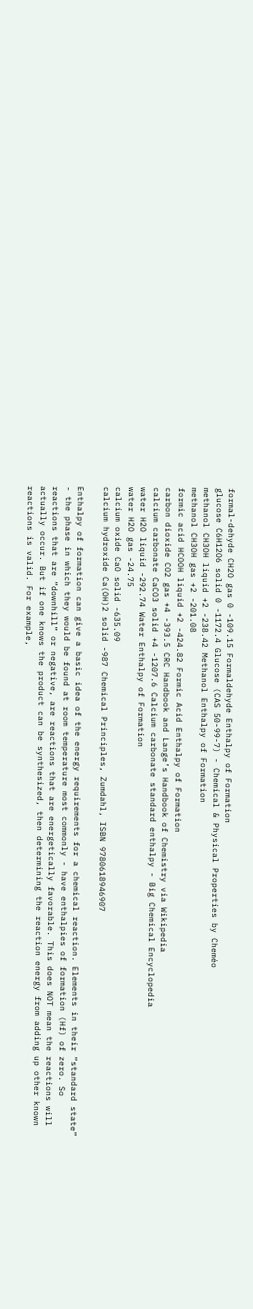formal-dehyde CH2O gas 0 -109.15 Formaldehyde Enthalpy of Formation
glucose C6H12O6 solid 0 -1172.4 Glucose (CAS 50-99-7) - Chemical & Physical Properties by Cheméo
methanol CH3OH liquid +2 -238.42 Methanol Enthalpy of Formation
methanol CH3OH gas +2 -201.08
formic acid HCOOH liquid +2 -424.82 Formic Acid Enthalpy of Formation
carbon dioxide CO2 gas +4 -393.5 CRC Handbook and Lange’s Handbook of Chemistry via Wikipedia
calcium carbonate CaCO3 solid +4 -1207.6 Calcium carbonate standard enthalpy - Big Chemical Encyclopedia
water H2O liquid -292.74 Water Enthalpy of Formation
water H2O gas -24.75
calcium oxide CaO solid -635.09
calcium hydroxide Ca(OH)2 solid -987 Chemical Principles, Zumdahl, ISBN 9780618946907

Enthalpy of formation can give a basic idea of the energy requirements for a chemical reaction. Elements in their “standard state” - the phase in which they would be found at room temperature most commonly - have enthalpies of formation (Hf) of zero. So reactions that are “downhill” or negative, are reactions that are energetically favorable. This does NOT mean the reactions will actually occur. But if one knows the product can be synthesized, then determining the reaction energy from adding up other known reactions is valid. For example,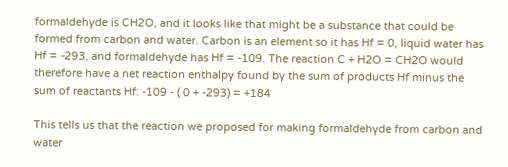formaldehyde is CH2O, and it looks like that might be a substance that could be formed from carbon and water. Carbon is an element so it has Hf = 0, liquid water has Hf = -293, and formaldehyde has Hf = -109. The reaction C + H2O = CH2O would therefore have a net reaction enthalpy found by the sum of products Hf minus the sum of reactants Hf: -109 - ( 0 + -293) = +184

This tells us that the reaction we proposed for making formaldehyde from carbon and water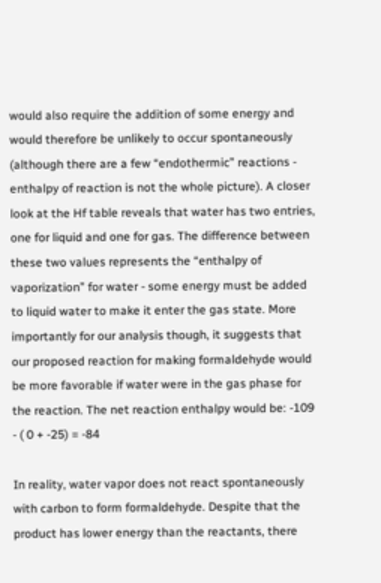would also require the addition of some energy and would therefore be unlikely to occur spontaneously (although there are a few “endothermic” reactions - enthalpy of reaction is not the whole picture). A closer look at the Hf table reveals that water has two entries, one for liquid and one for gas. The difference between these two values represents the “enthalpy of vaporization” for water - some energy must be added to liquid water to make it enter the gas state. More importantly for our analysis though, it suggests that our proposed reaction for making formaldehyde would be more favorable if water were in the gas phase for the reaction. The net reaction enthalpy would be: -109 - ( 0 + -25) = -84

In reality, water vapor does not react spontaneously with carbon to form formaldehyde. Despite that the product has lower energy than the reactants, there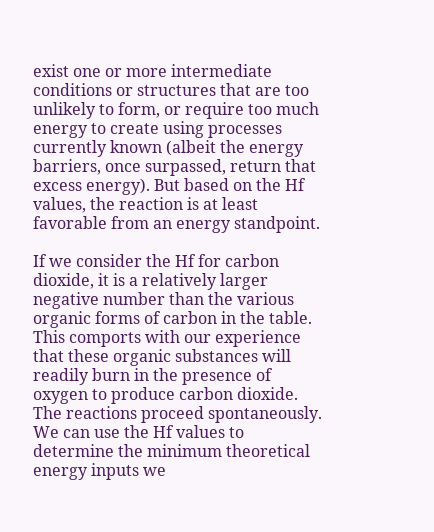exist one or more intermediate conditions or structures that are too unlikely to form, or require too much energy to create using processes currently known (albeit the energy barriers, once surpassed, return that excess energy). But based on the Hf values, the reaction is at least favorable from an energy standpoint.

If we consider the Hf for carbon dioxide, it is a relatively larger negative number than the various organic forms of carbon in the table. This comports with our experience that these organic substances will readily burn in the presence of oxygen to produce carbon dioxide. The reactions proceed spontaneously. We can use the Hf values to determine the minimum theoretical energy inputs we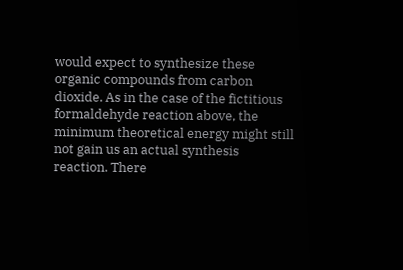would expect to synthesize these organic compounds from carbon dioxide. As in the case of the fictitious formaldehyde reaction above, the minimum theoretical energy might still not gain us an actual synthesis reaction. There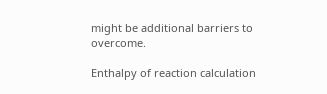might be additional barriers to overcome.

Enthalpy of reaction calculation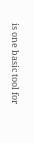is one basic tool for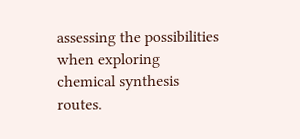assessing the possibilities when exploring chemical synthesis routes.